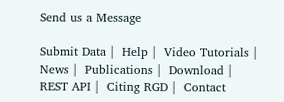Send us a Message

Submit Data |  Help |  Video Tutorials |  News |  Publications |  Download |  REST API |  Citing RGD |  Contact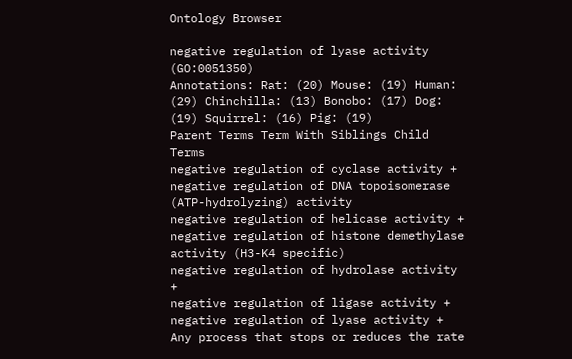Ontology Browser

negative regulation of lyase activity (GO:0051350)
Annotations: Rat: (20) Mouse: (19) Human: (29) Chinchilla: (13) Bonobo: (17) Dog: (19) Squirrel: (16) Pig: (19)
Parent Terms Term With Siblings Child Terms
negative regulation of cyclase activity +
negative regulation of DNA topoisomerase (ATP-hydrolyzing) activity
negative regulation of helicase activity +
negative regulation of histone demethylase activity (H3-K4 specific)
negative regulation of hydrolase activity +
negative regulation of ligase activity +
negative regulation of lyase activity +
Any process that stops or reduces the rate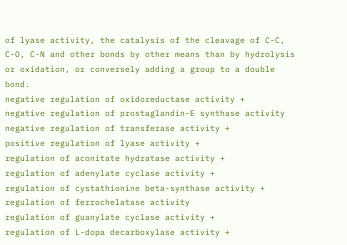of lyase activity, the catalysis of the cleavage of C-C, C-O, C-N and other bonds by other means than by hydrolysis or oxidation, or conversely adding a group to a double bond.
negative regulation of oxidoreductase activity +
negative regulation of prostaglandin-E synthase activity
negative regulation of transferase activity +
positive regulation of lyase activity +
regulation of aconitate hydratase activity +
regulation of adenylate cyclase activity +
regulation of cystathionine beta-synthase activity +
regulation of ferrochelatase activity
regulation of guanylate cyclase activity +
regulation of L-dopa decarboxylase activity +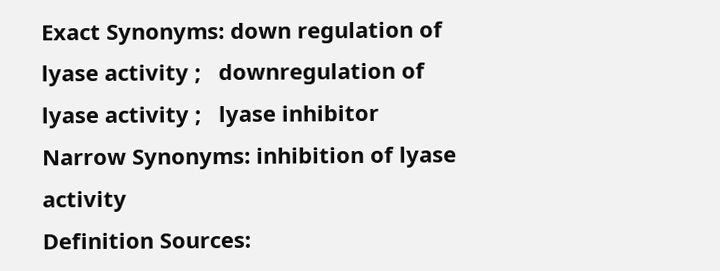Exact Synonyms: down regulation of lyase activity ;   downregulation of lyase activity ;   lyase inhibitor
Narrow Synonyms: inhibition of lyase activity
Definition Sources: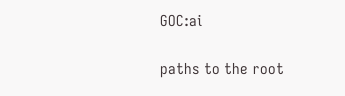GOC:ai

paths to the root